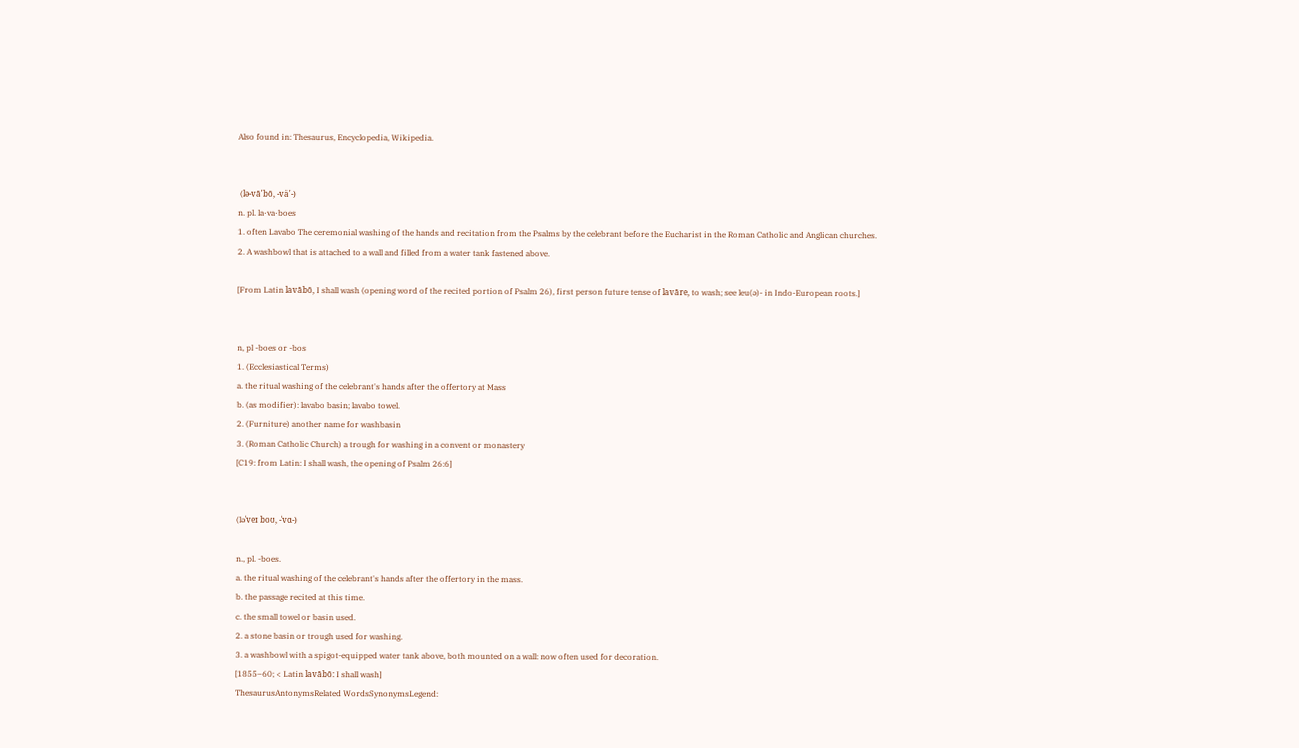Also found in: Thesaurus, Encyclopedia, Wikipedia.


 (lə-vā′bō, -vä′-)
n. pl. la·va·boes
1. often Lavabo The ceremonial washing of the hands and recitation from the Psalms by the celebrant before the Eucharist in the Roman Catholic and Anglican churches.
2. A washbowl that is attached to a wall and filled from a water tank fastened above.

[From Latin lavābō, I shall wash (opening word of the recited portion of Psalm 26), first person future tense of lavāre, to wash; see leu(ə)- in Indo-European roots.]


n, pl -boes or -bos
1. (Ecclesiastical Terms)
a. the ritual washing of the celebrant's hands after the offertory at Mass
b. (as modifier): lavabo basin; lavabo towel.
2. (Furniture) another name for washbasin
3. (Roman Catholic Church) a trough for washing in a convent or monastery
[C19: from Latin: I shall wash, the opening of Psalm 26:6]


(ləˈveɪ boʊ, -ˈvɑ-)

n., pl. -boes.
a. the ritual washing of the celebrant's hands after the offertory in the mass.
b. the passage recited at this time.
c. the small towel or basin used.
2. a stone basin or trough used for washing.
3. a washbowl with a spigot-equipped water tank above, both mounted on a wall: now often used for decoration.
[1855–60; < Latin lavābō: I shall wash]
ThesaurusAntonymsRelated WordsSynonymsLegend: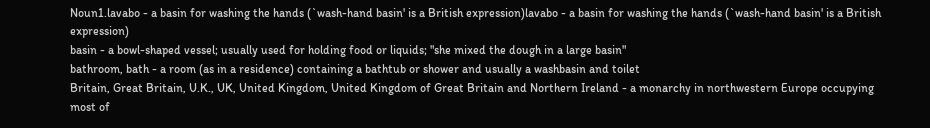Noun1.lavabo - a basin for washing the hands (`wash-hand basin' is a British expression)lavabo - a basin for washing the hands (`wash-hand basin' is a British expression)
basin - a bowl-shaped vessel; usually used for holding food or liquids; "she mixed the dough in a large basin"
bathroom, bath - a room (as in a residence) containing a bathtub or shower and usually a washbasin and toilet
Britain, Great Britain, U.K., UK, United Kingdom, United Kingdom of Great Britain and Northern Ireland - a monarchy in northwestern Europe occupying most of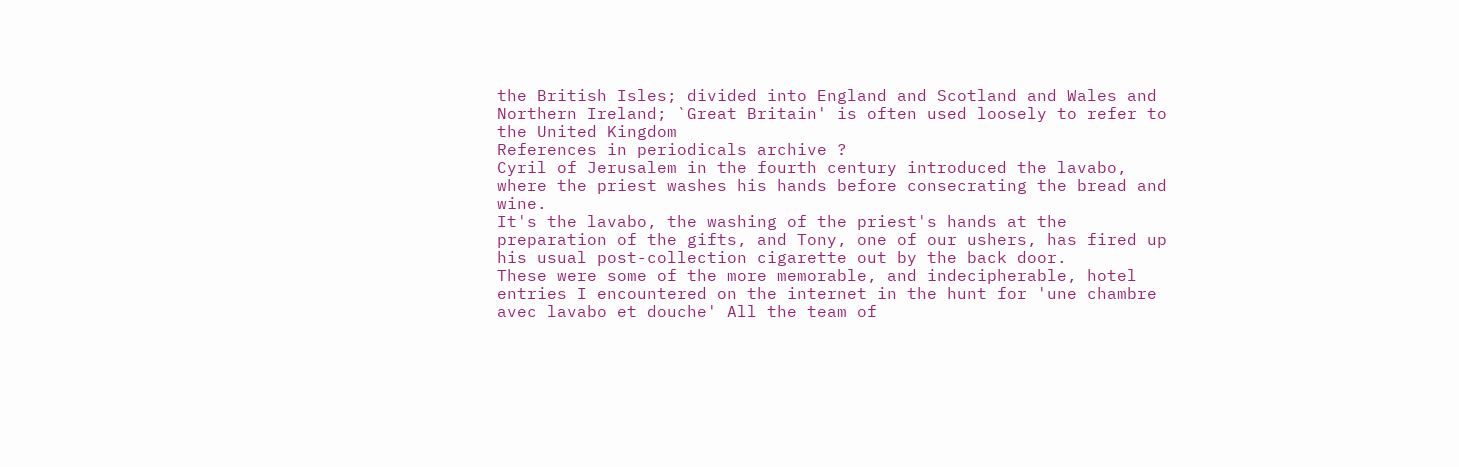the British Isles; divided into England and Scotland and Wales and Northern Ireland; `Great Britain' is often used loosely to refer to the United Kingdom
References in periodicals archive ?
Cyril of Jerusalem in the fourth century introduced the lavabo, where the priest washes his hands before consecrating the bread and wine.
It's the lavabo, the washing of the priest's hands at the preparation of the gifts, and Tony, one of our ushers, has fired up his usual post-collection cigarette out by the back door.
These were some of the more memorable, and indecipherable, hotel entries I encountered on the internet in the hunt for 'une chambre avec lavabo et douche' All the team of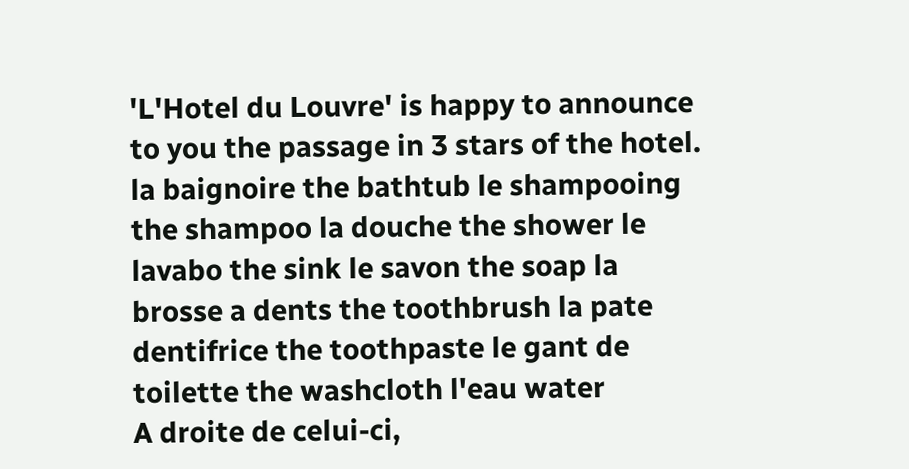'L'Hotel du Louvre' is happy to announce to you the passage in 3 stars of the hotel.
la baignoire the bathtub le shampooing the shampoo la douche the shower le lavabo the sink le savon the soap la brosse a dents the toothbrush la pate dentifrice the toothpaste le gant de toilette the washcloth l'eau water
A droite de celui-ci,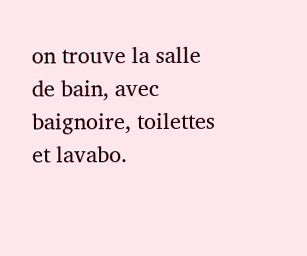on trouve la salle de bain, avec baignoire, toilettes et lavabo.